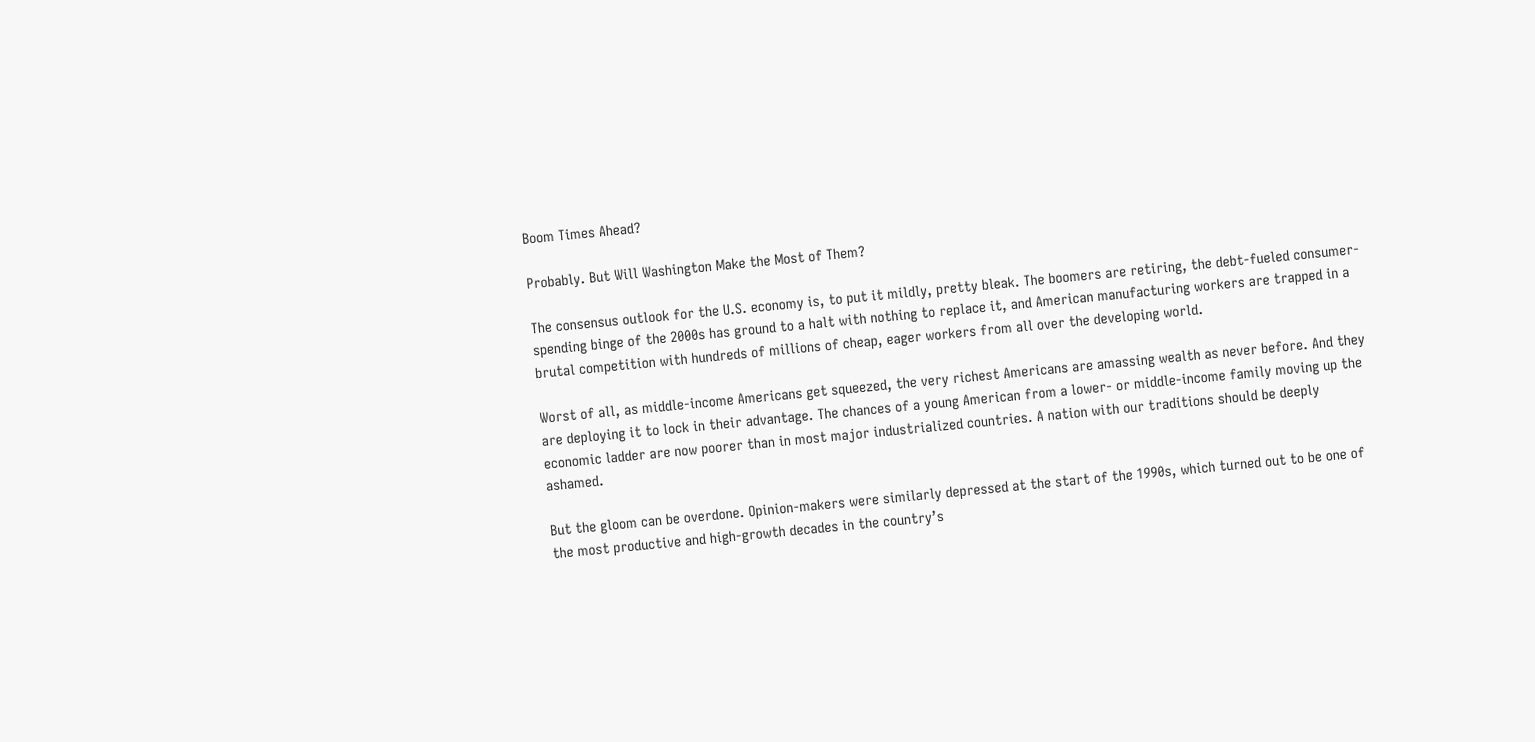Boom Times Ahead?

Probably. But Will Washington Make the Most of Them?

The consensus outlook for the U.S. economy is, to put it mildly, pretty bleak. The boomers are retiring, the debt-fueled consumer-spending binge of the 2000s has ground to a halt with nothing to replace it, and American manufacturing workers are trapped in a brutal competition with hundreds of millions of cheap, eager workers from all over the developing world.

Worst of all, as middle-income Americans get squeezed, the very richest Americans are amassing wealth as never before. And they are deploying it to lock in their advantage. The chances of a young American from a lower- or middle-income family moving up the economic ladder are now poorer than in most major industrialized countries. A nation with our traditions should be deeply ashamed.

But the gloom can be overdone. Opinion-makers were similarly depressed at the start of the 1990s, which turned out to be one of the most productive and high-growth decades in the country’s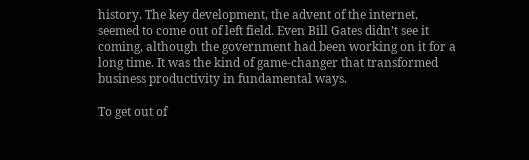history. The key development, the advent of the internet, seemed to come out of left field. Even Bill Gates didn’t see it coming, although the government had been working on it for a long time. It was the kind of game-changer that transformed business productivity in fundamental ways.

To get out of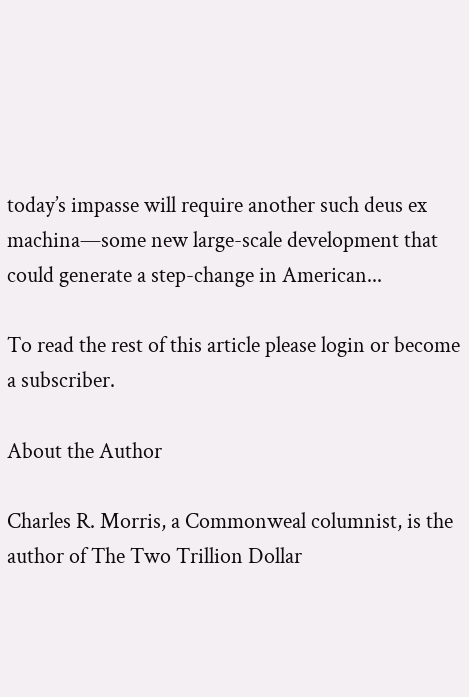today’s impasse will require another such deus ex machina—some new large-scale development that could generate a step-change in American...

To read the rest of this article please login or become a subscriber.

About the Author

Charles R. Morris, a Commonweal columnist, is the author of The Two Trillion Dollar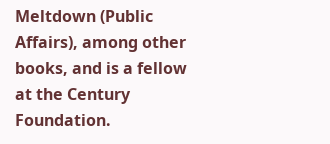Meltdown (Public Affairs), among other books, and is a fellow at the Century Foundation.